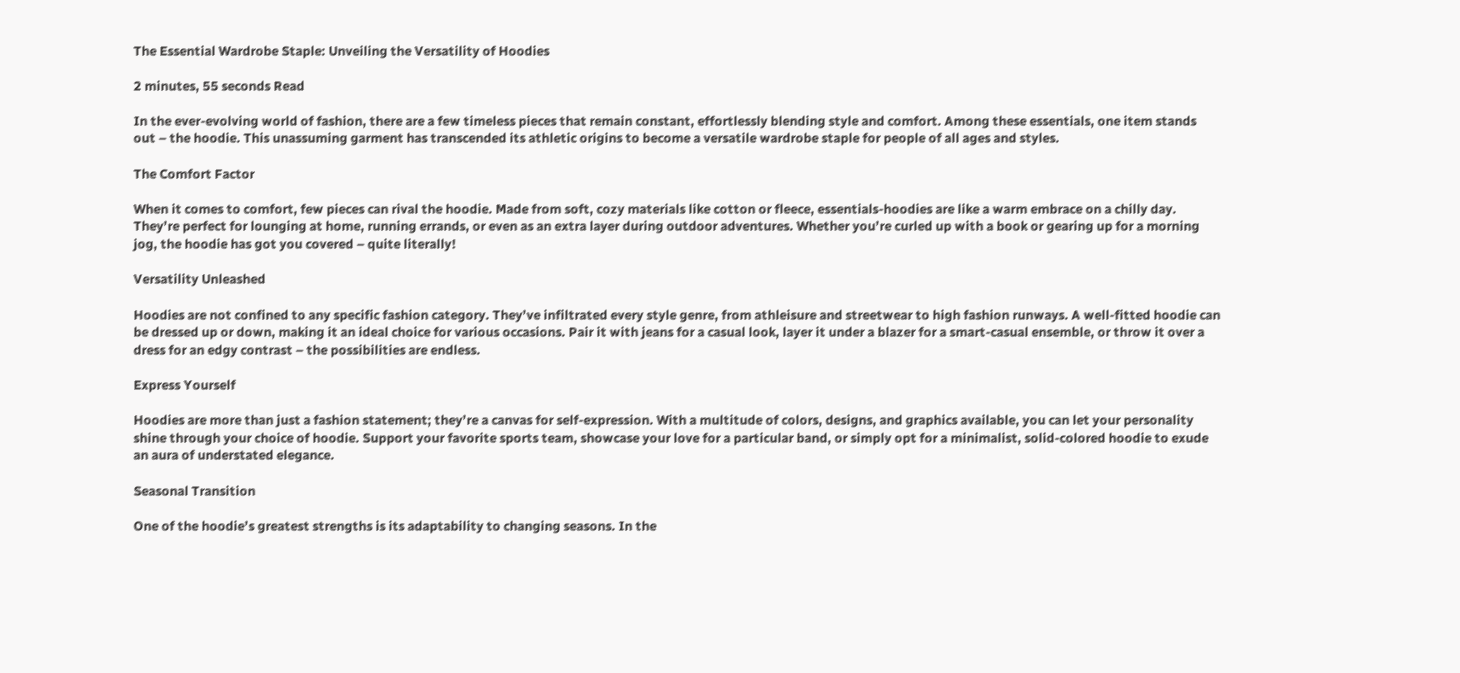The Essential Wardrobe Staple: Unveiling the Versatility of Hoodies

2 minutes, 55 seconds Read

In the ever-evolving world of fashion, there are a few timeless pieces that remain constant, effortlessly blending style and comfort. Among these essentials, one item stands out – the hoodie. This unassuming garment has transcended its athletic origins to become a versatile wardrobe staple for people of all ages and styles.

The Comfort Factor

When it comes to comfort, few pieces can rival the hoodie. Made from soft, cozy materials like cotton or fleece, essentials-hoodies are like a warm embrace on a chilly day. They’re perfect for lounging at home, running errands, or even as an extra layer during outdoor adventures. Whether you’re curled up with a book or gearing up for a morning jog, the hoodie has got you covered – quite literally!

Versatility Unleashed

Hoodies are not confined to any specific fashion category. They’ve infiltrated every style genre, from athleisure and streetwear to high fashion runways. A well-fitted hoodie can be dressed up or down, making it an ideal choice for various occasions. Pair it with jeans for a casual look, layer it under a blazer for a smart-casual ensemble, or throw it over a dress for an edgy contrast – the possibilities are endless.

Express Yourself

Hoodies are more than just a fashion statement; they’re a canvas for self-expression. With a multitude of colors, designs, and graphics available, you can let your personality shine through your choice of hoodie. Support your favorite sports team, showcase your love for a particular band, or simply opt for a minimalist, solid-colored hoodie to exude an aura of understated elegance.

Seasonal Transition

One of the hoodie’s greatest strengths is its adaptability to changing seasons. In the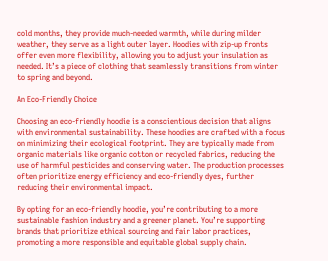cold months, they provide much-needed warmth, while during milder weather, they serve as a light outer layer. Hoodies with zip-up fronts offer even more flexibility, allowing you to adjust your insulation as needed. It’s a piece of clothing that seamlessly transitions from winter to spring and beyond.

An Eco-Friendly Choice

Choosing an eco-friendly hoodie is a conscientious decision that aligns with environmental sustainability. These hoodies are crafted with a focus on minimizing their ecological footprint. They are typically made from organic materials like organic cotton or recycled fabrics, reducing the use of harmful pesticides and conserving water. The production processes often prioritize energy efficiency and eco-friendly dyes, further reducing their environmental impact.

By opting for an eco-friendly hoodie, you’re contributing to a more sustainable fashion industry and a greener planet. You’re supporting brands that prioritize ethical sourcing and fair labor practices, promoting a more responsible and equitable global supply chain.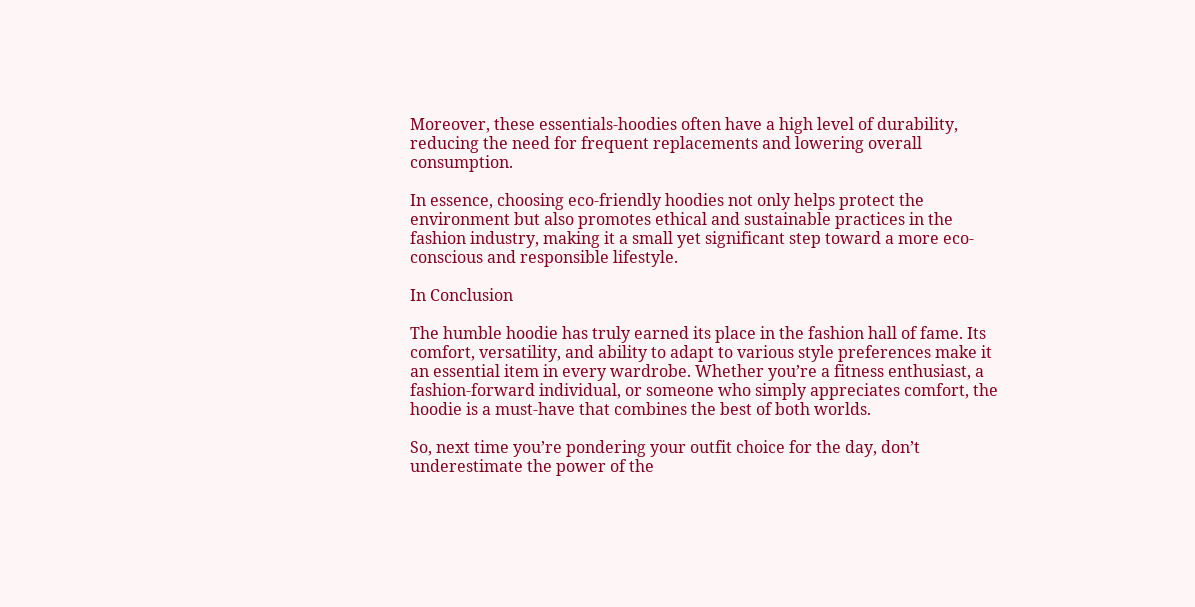Moreover, these essentials-hoodies often have a high level of durability, reducing the need for frequent replacements and lowering overall consumption.

In essence, choosing eco-friendly hoodies not only helps protect the environment but also promotes ethical and sustainable practices in the fashion industry, making it a small yet significant step toward a more eco-conscious and responsible lifestyle.

In Conclusion

The humble hoodie has truly earned its place in the fashion hall of fame. Its comfort, versatility, and ability to adapt to various style preferences make it an essential item in every wardrobe. Whether you’re a fitness enthusiast, a fashion-forward individual, or someone who simply appreciates comfort, the hoodie is a must-have that combines the best of both worlds.

So, next time you’re pondering your outfit choice for the day, don’t underestimate the power of the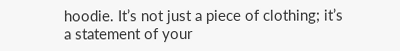hoodie. It’s not just a piece of clothing; it’s a statement of your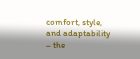comfort, style, and adaptability – the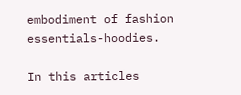embodiment of fashion essentials-hoodies.

In this articles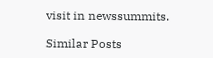visit in newssummits.

Similar Posts